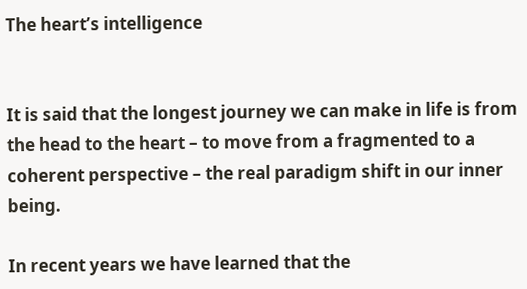The heart’s intelligence


It is said that the longest journey we can make in life is from the head to the heart – to move from a fragmented to a coherent perspective – the real paradigm shift in our inner being.

In recent years we have learned that the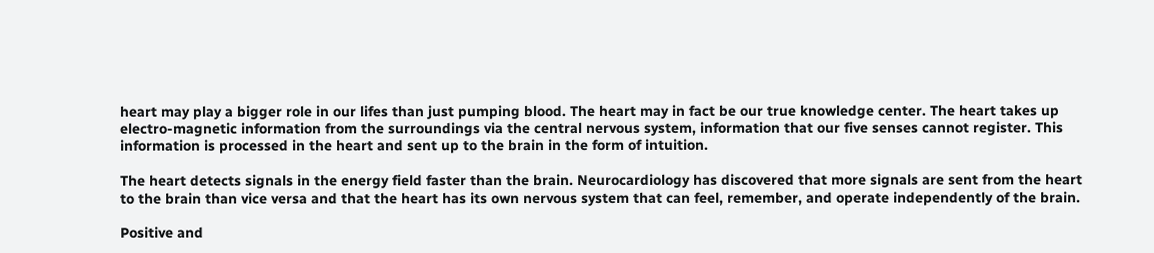heart may play a bigger role in our lifes than just pumping blood. The heart may in fact be our true knowledge center. The heart takes up electro-magnetic information from the surroundings via the central nervous system, information that our five senses cannot register. This information is processed in the heart and sent up to the brain in the form of intuition.

The heart detects signals in the energy field faster than the brain. Neurocardiology has discovered that more signals are sent from the heart to the brain than vice versa and that the heart has its own nervous system that can feel, remember, and operate independently of the brain.

Positive and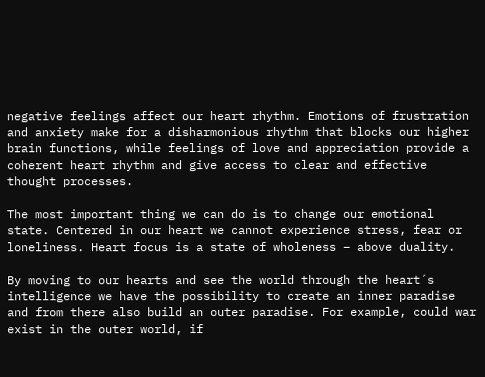negative feelings affect our heart rhythm. Emotions of frustration and anxiety make for a disharmonious rhythm that blocks our higher brain functions, while feelings of love and appreciation provide a coherent heart rhythm and give access to clear and effective thought processes.

The most important thing we can do is to change our emotional state. Centered in our heart we cannot experience stress, fear or loneliness. Heart focus is a state of wholeness – above duality.

By moving to our hearts and see the world through the heart´s intelligence we have the possibility to create an inner paradise and from there also build an outer paradise. For example, could war exist in the outer world, if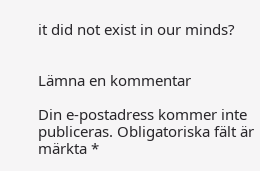it did not exist in our minds?


Lämna en kommentar

Din e-postadress kommer inte publiceras. Obligatoriska fält är märkta *